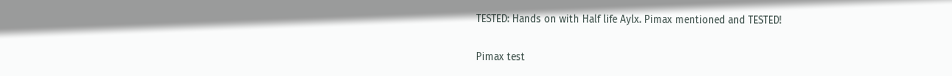TESTED: Hands on with Half life Aylx. Pimax mentioned and TESTED!

Pimax test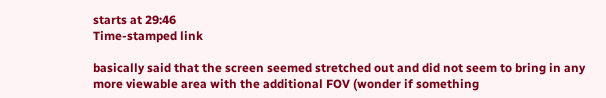starts at 29:46
Time-stamped link

basically said that the screen seemed stretched out and did not seem to bring in any more viewable area with the additional FOV (wonder if something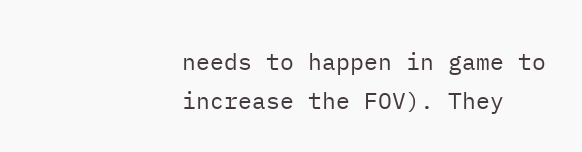needs to happen in game to increase the FOV). They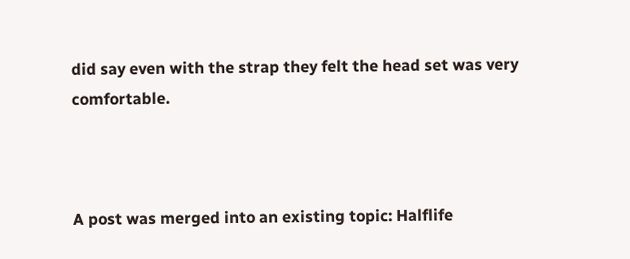did say even with the strap they felt the head set was very comfortable.



A post was merged into an existing topic: Halflife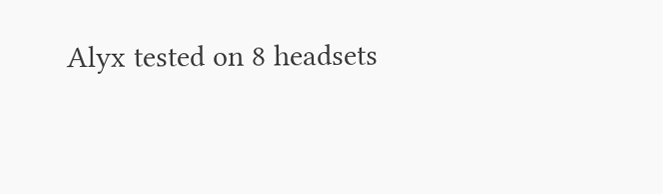Alyx tested on 8 headsets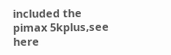included the pimax 5kplus,see here